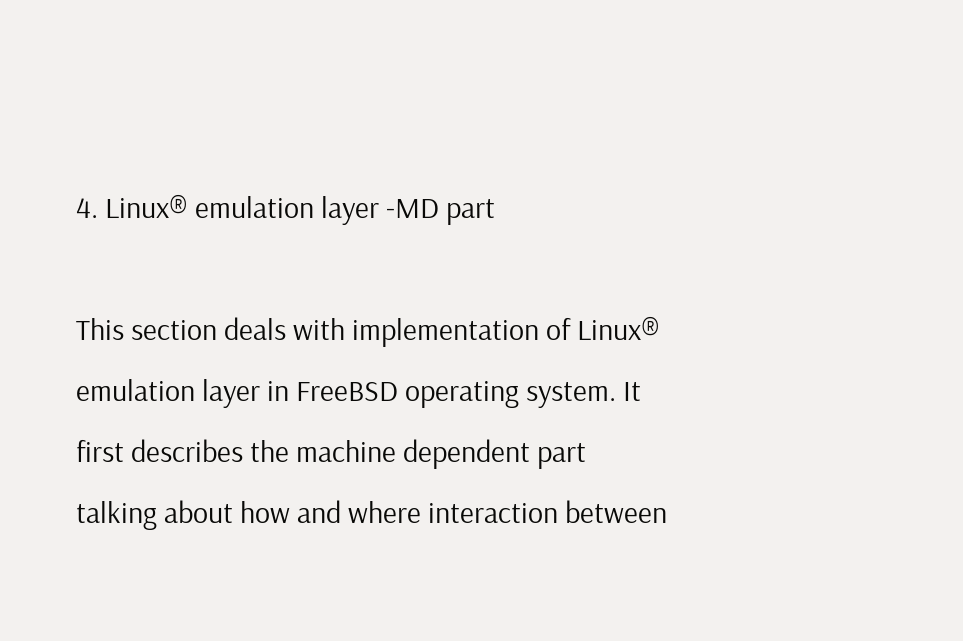4. Linux® emulation layer -MD part

This section deals with implementation of Linux® emulation layer in FreeBSD operating system. It first describes the machine dependent part talking about how and where interaction between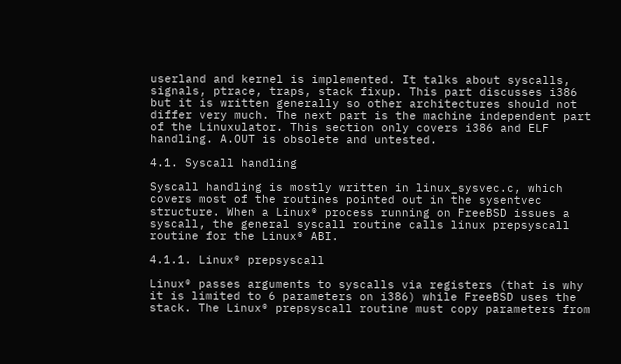userland and kernel is implemented. It talks about syscalls, signals, ptrace, traps, stack fixup. This part discusses i386 but it is written generally so other architectures should not differ very much. The next part is the machine independent part of the Linuxulator. This section only covers i386 and ELF handling. A.OUT is obsolete and untested.

4.1. Syscall handling

Syscall handling is mostly written in linux_sysvec.c, which covers most of the routines pointed out in the sysentvec structure. When a Linux® process running on FreeBSD issues a syscall, the general syscall routine calls linux prepsyscall routine for the Linux® ABI.

4.1.1. Linux® prepsyscall

Linux® passes arguments to syscalls via registers (that is why it is limited to 6 parameters on i386) while FreeBSD uses the stack. The Linux® prepsyscall routine must copy parameters from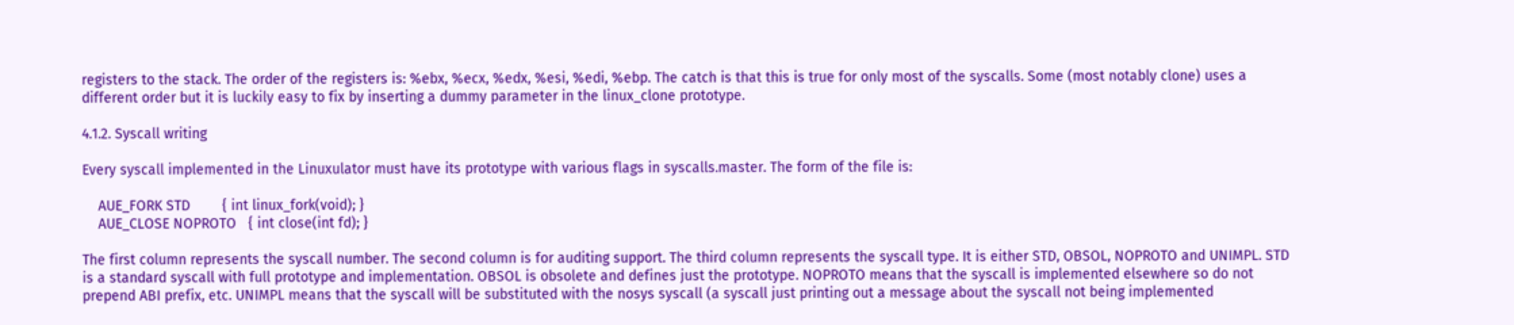registers to the stack. The order of the registers is: %ebx, %ecx, %edx, %esi, %edi, %ebp. The catch is that this is true for only most of the syscalls. Some (most notably clone) uses a different order but it is luckily easy to fix by inserting a dummy parameter in the linux_clone prototype.

4.1.2. Syscall writing

Every syscall implemented in the Linuxulator must have its prototype with various flags in syscalls.master. The form of the file is:

    AUE_FORK STD        { int linux_fork(void); }
    AUE_CLOSE NOPROTO   { int close(int fd); }

The first column represents the syscall number. The second column is for auditing support. The third column represents the syscall type. It is either STD, OBSOL, NOPROTO and UNIMPL. STD is a standard syscall with full prototype and implementation. OBSOL is obsolete and defines just the prototype. NOPROTO means that the syscall is implemented elsewhere so do not prepend ABI prefix, etc. UNIMPL means that the syscall will be substituted with the nosys syscall (a syscall just printing out a message about the syscall not being implemented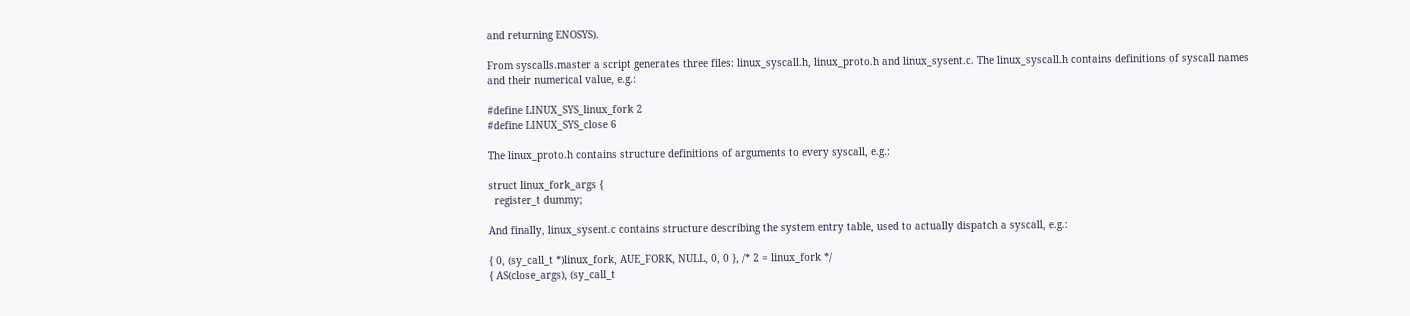and returning ENOSYS).

From syscalls.master a script generates three files: linux_syscall.h, linux_proto.h and linux_sysent.c. The linux_syscall.h contains definitions of syscall names and their numerical value, e.g.:

#define LINUX_SYS_linux_fork 2
#define LINUX_SYS_close 6

The linux_proto.h contains structure definitions of arguments to every syscall, e.g.:

struct linux_fork_args {
  register_t dummy;

And finally, linux_sysent.c contains structure describing the system entry table, used to actually dispatch a syscall, e.g.:

{ 0, (sy_call_t *)linux_fork, AUE_FORK, NULL, 0, 0 }, /* 2 = linux_fork */
{ AS(close_args), (sy_call_t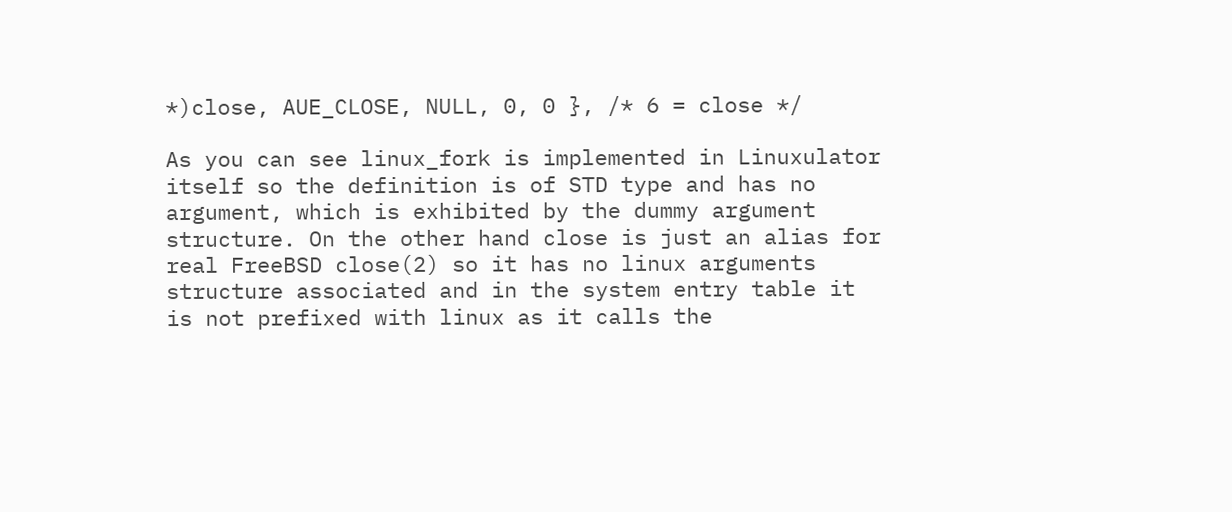*)close, AUE_CLOSE, NULL, 0, 0 }, /* 6 = close */

As you can see linux_fork is implemented in Linuxulator itself so the definition is of STD type and has no argument, which is exhibited by the dummy argument structure. On the other hand close is just an alias for real FreeBSD close(2) so it has no linux arguments structure associated and in the system entry table it is not prefixed with linux as it calls the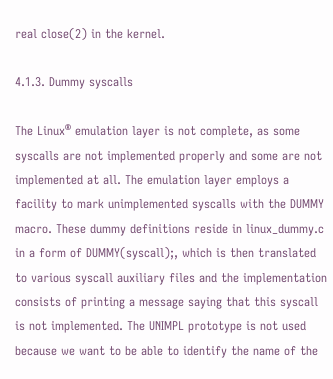real close(2) in the kernel.

4.1.3. Dummy syscalls

The Linux® emulation layer is not complete, as some syscalls are not implemented properly and some are not implemented at all. The emulation layer employs a facility to mark unimplemented syscalls with the DUMMY macro. These dummy definitions reside in linux_dummy.c in a form of DUMMY(syscall);, which is then translated to various syscall auxiliary files and the implementation consists of printing a message saying that this syscall is not implemented. The UNIMPL prototype is not used because we want to be able to identify the name of the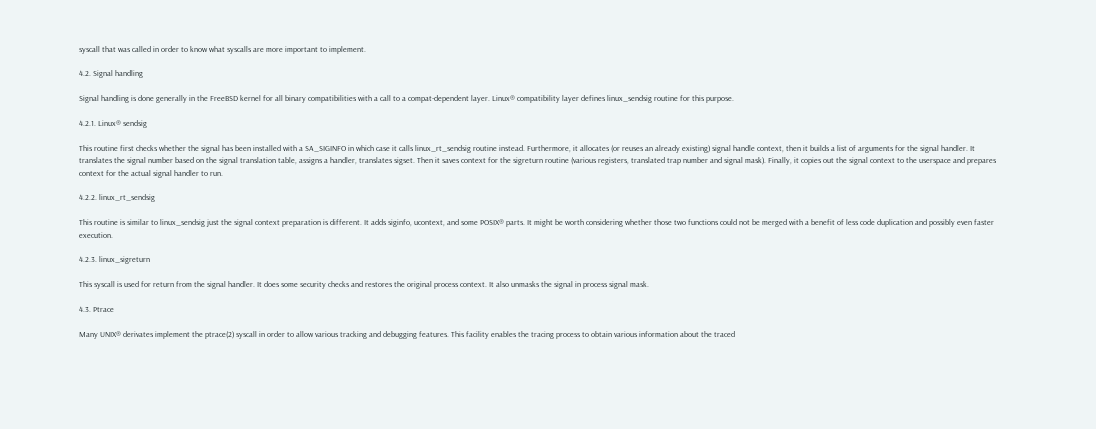syscall that was called in order to know what syscalls are more important to implement.

4.2. Signal handling

Signal handling is done generally in the FreeBSD kernel for all binary compatibilities with a call to a compat-dependent layer. Linux® compatibility layer defines linux_sendsig routine for this purpose.

4.2.1. Linux® sendsig

This routine first checks whether the signal has been installed with a SA_SIGINFO in which case it calls linux_rt_sendsig routine instead. Furthermore, it allocates (or reuses an already existing) signal handle context, then it builds a list of arguments for the signal handler. It translates the signal number based on the signal translation table, assigns a handler, translates sigset. Then it saves context for the sigreturn routine (various registers, translated trap number and signal mask). Finally, it copies out the signal context to the userspace and prepares context for the actual signal handler to run.

4.2.2. linux_rt_sendsig

This routine is similar to linux_sendsig just the signal context preparation is different. It adds siginfo, ucontext, and some POSIX® parts. It might be worth considering whether those two functions could not be merged with a benefit of less code duplication and possibly even faster execution.

4.2.3. linux_sigreturn

This syscall is used for return from the signal handler. It does some security checks and restores the original process context. It also unmasks the signal in process signal mask.

4.3. Ptrace

Many UNIX® derivates implement the ptrace(2) syscall in order to allow various tracking and debugging features. This facility enables the tracing process to obtain various information about the traced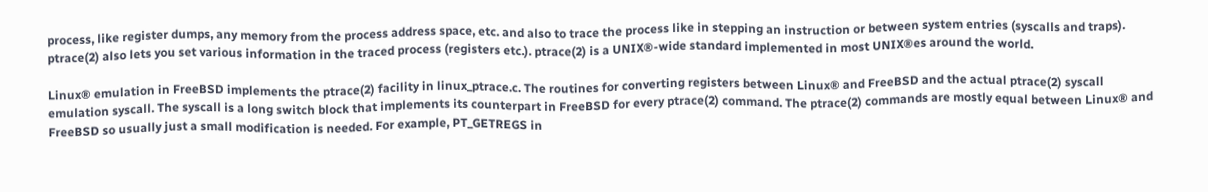process, like register dumps, any memory from the process address space, etc. and also to trace the process like in stepping an instruction or between system entries (syscalls and traps). ptrace(2) also lets you set various information in the traced process (registers etc.). ptrace(2) is a UNIX®-wide standard implemented in most UNIX®es around the world.

Linux® emulation in FreeBSD implements the ptrace(2) facility in linux_ptrace.c. The routines for converting registers between Linux® and FreeBSD and the actual ptrace(2) syscall emulation syscall. The syscall is a long switch block that implements its counterpart in FreeBSD for every ptrace(2) command. The ptrace(2) commands are mostly equal between Linux® and FreeBSD so usually just a small modification is needed. For example, PT_GETREGS in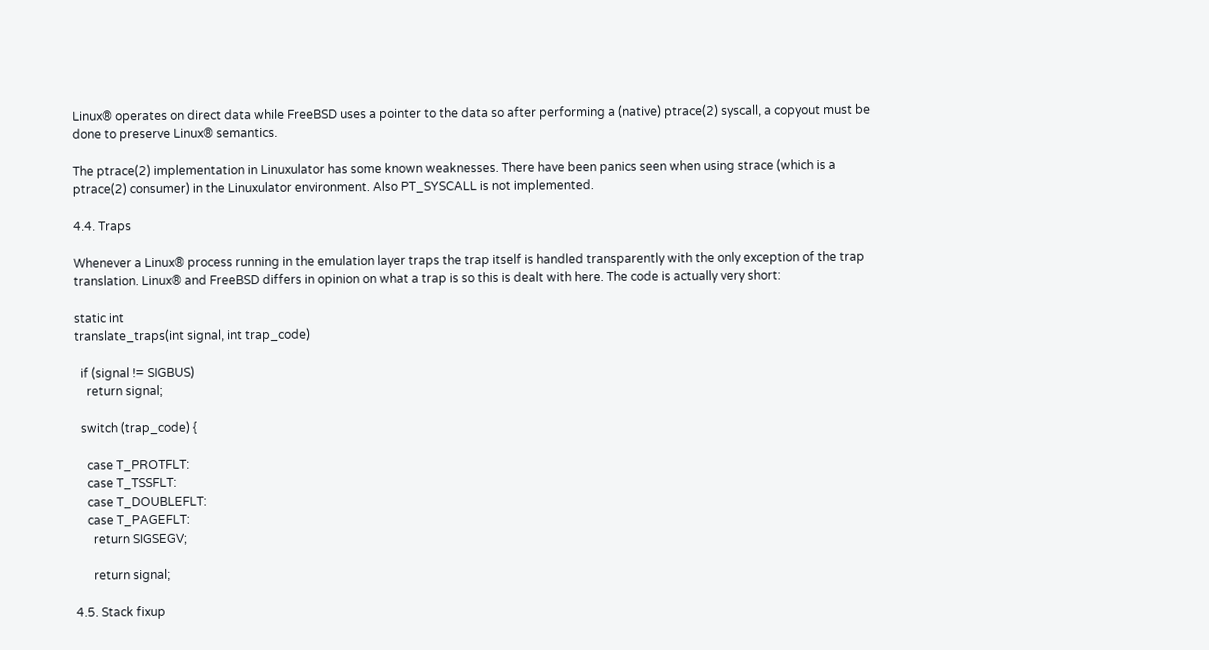Linux® operates on direct data while FreeBSD uses a pointer to the data so after performing a (native) ptrace(2) syscall, a copyout must be done to preserve Linux® semantics.

The ptrace(2) implementation in Linuxulator has some known weaknesses. There have been panics seen when using strace (which is a ptrace(2) consumer) in the Linuxulator environment. Also PT_SYSCALL is not implemented.

4.4. Traps

Whenever a Linux® process running in the emulation layer traps the trap itself is handled transparently with the only exception of the trap translation. Linux® and FreeBSD differs in opinion on what a trap is so this is dealt with here. The code is actually very short:

static int
translate_traps(int signal, int trap_code)

  if (signal != SIGBUS)
    return signal;

  switch (trap_code) {

    case T_PROTFLT:
    case T_TSSFLT:
    case T_DOUBLEFLT:
    case T_PAGEFLT:
      return SIGSEGV;

      return signal;

4.5. Stack fixup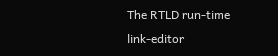The RTLD run-time link-editor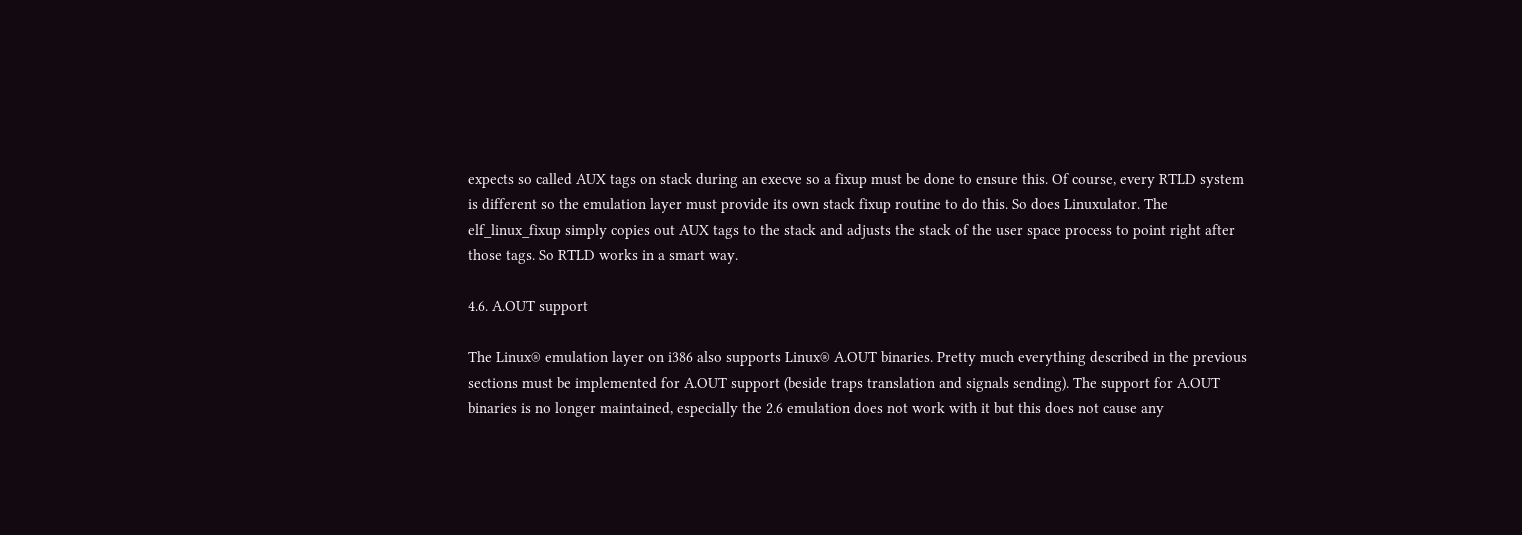expects so called AUX tags on stack during an execve so a fixup must be done to ensure this. Of course, every RTLD system is different so the emulation layer must provide its own stack fixup routine to do this. So does Linuxulator. The elf_linux_fixup simply copies out AUX tags to the stack and adjusts the stack of the user space process to point right after those tags. So RTLD works in a smart way.

4.6. A.OUT support

The Linux® emulation layer on i386 also supports Linux® A.OUT binaries. Pretty much everything described in the previous sections must be implemented for A.OUT support (beside traps translation and signals sending). The support for A.OUT binaries is no longer maintained, especially the 2.6 emulation does not work with it but this does not cause any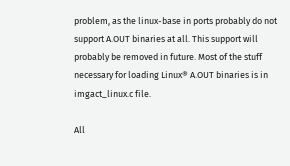problem, as the linux-base in ports probably do not support A.OUT binaries at all. This support will probably be removed in future. Most of the stuff necessary for loading Linux® A.OUT binaries is in imgact_linux.c file.

All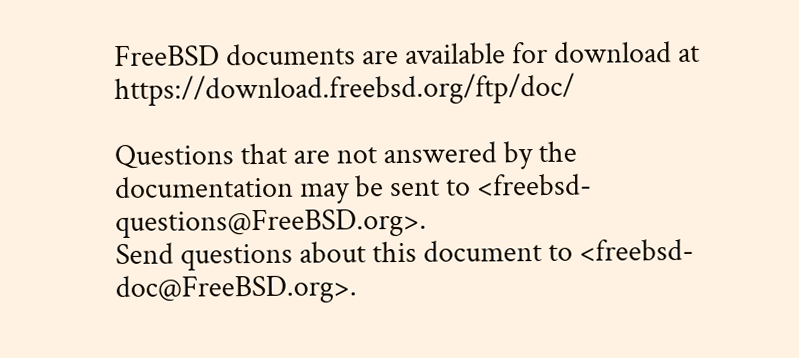FreeBSD documents are available for download at https://download.freebsd.org/ftp/doc/

Questions that are not answered by the documentation may be sent to <freebsd-questions@FreeBSD.org>.
Send questions about this document to <freebsd-doc@FreeBSD.org>.